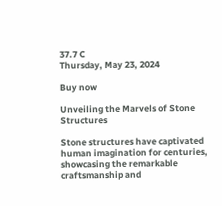37.7 C
Thursday, May 23, 2024

Buy now

Unveiling the Marvels of Stone Structures

Stone structures have captivated human imagination for centuries, showcasing the remarkable craftsmanship and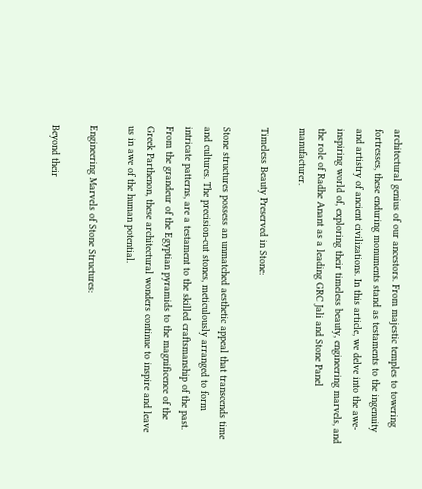architectural genius of our ancestors. From majestic temples to towering fortresses, these enduring monuments stand as testaments to the ingenuity and artistry of ancient civilizations. In this article, we delve into the awe-inspiring world of, exploring their timeless beauty, engineering marvels, and the role of Radhe Anant as a leading GRC Jali and Stone Panel manufacturer.

Timeless Beauty Preserved in Stone:

Stone structures possess an unmatched aesthetic appeal that transcends time and cultures. The precision-cut stones, meticulously arranged to form intricate patterns, are a testament to the skilled craftsmanship of the past. From the grandeur of the Egyptian pyramids to the magnificence of the Greek Parthenon, these architectural wonders continue to inspire and leave us in awe of the human potential.

Engineering Marvels of Stone Structures:

Beyond their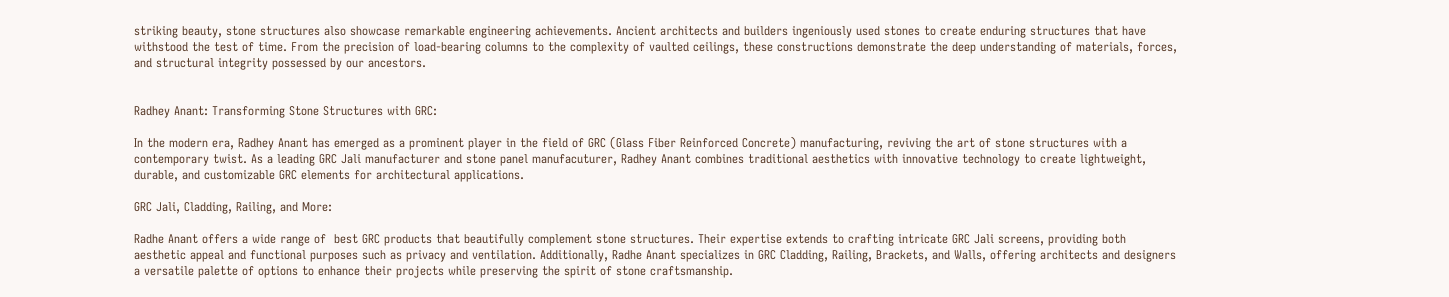striking beauty, stone structures also showcase remarkable engineering achievements. Ancient architects and builders ingeniously used stones to create enduring structures that have withstood the test of time. From the precision of load-bearing columns to the complexity of vaulted ceilings, these constructions demonstrate the deep understanding of materials, forces, and structural integrity possessed by our ancestors.


Radhey Anant: Transforming Stone Structures with GRC:

In the modern era, Radhey Anant has emerged as a prominent player in the field of GRC (Glass Fiber Reinforced Concrete) manufacturing, reviving the art of stone structures with a contemporary twist. As a leading GRC Jali manufacturer and stone panel manufacuturer, Radhey Anant combines traditional aesthetics with innovative technology to create lightweight, durable, and customizable GRC elements for architectural applications.

GRC Jali, Cladding, Railing, and More:

Radhe Anant offers a wide range of  best GRC products that beautifully complement stone structures. Their expertise extends to crafting intricate GRC Jali screens, providing both aesthetic appeal and functional purposes such as privacy and ventilation. Additionally, Radhe Anant specializes in GRC Cladding, Railing, Brackets, and Walls, offering architects and designers a versatile palette of options to enhance their projects while preserving the spirit of stone craftsmanship.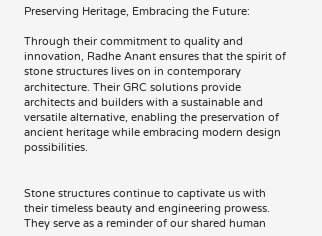Preserving Heritage, Embracing the Future:

Through their commitment to quality and innovation, Radhe Anant ensures that the spirit of stone structures lives on in contemporary architecture. Their GRC solutions provide architects and builders with a sustainable and versatile alternative, enabling the preservation of ancient heritage while embracing modern design possibilities.


Stone structures continue to captivate us with their timeless beauty and engineering prowess. They serve as a reminder of our shared human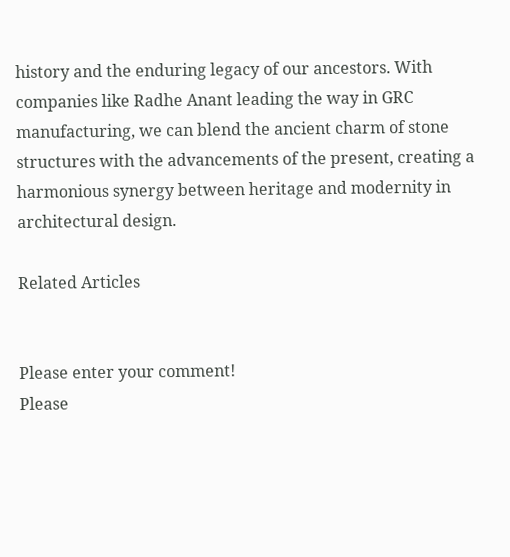history and the enduring legacy of our ancestors. With companies like Radhe Anant leading the way in GRC manufacturing, we can blend the ancient charm of stone structures with the advancements of the present, creating a harmonious synergy between heritage and modernity in architectural design.

Related Articles


Please enter your comment!
Please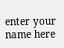enter your name here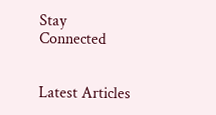Stay Connected


Latest Articles